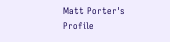Matt Porter's Profile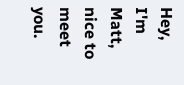Hey, I'm Matt, nice to meet you.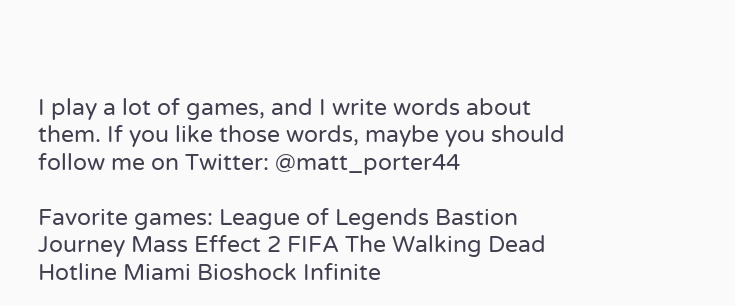I play a lot of games, and I write words about them. If you like those words, maybe you should follow me on Twitter: @matt_porter44

Favorite games: League of Legends Bastion Journey Mass Effect 2 FIFA The Walking Dead Hotline Miami Bioshock Infinite